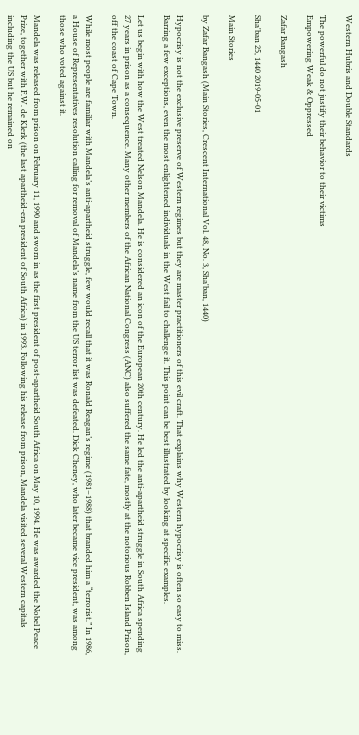Western Hubris and Double Standards

The powerful do not justify their behavior to their victims
Empowering Weak & Oppressed

Zafar Bangash

Sha'ban 25, 1440 2019-05-01

Main Stories

by Zafar Bangash (Main Stories, Crescent International Vol. 48, No. 3, Sha'ban, 1440)

Hypocrisy is not the exclusive preserve of Western regimes but they are master practitioners of this evil craft. That explains why Western hypocrisy is often so easy to miss. Barring a few exceptions, even the most enlightened individuals in the West fail to challenge it. This point can be best illustrated by looking at specific examples.

Let us begin with how the West treated Nelson Mandela. He is considered an icon of the European 20th century. He led the anti-apartheid struggle in South Africa spending 27 years in prison as a consequence. Many other members of the African National Congress (ANC) also suffered the same fate, mostly at the notorious Robben Island Prison, off the coast of Cape Town.

While most people are familiar with Mandela’s anti-apartheid struggle, few would recall that it was Ronald Reagan’s regime (1981–1988) that branded him a “terrorist.” In 1986, a House of Representatives resolution calling for removal of Mandela’s name from the US terror list was defeated. Dick Cheney, who later became vice president, was among those who voted against it.

Mandela was released from prison on February 11, 1990 and sworn in as the first president of post-apartheid South Africa on May 10, 1994. He was awarded the Nobel Peace Prize, together with F.W. de Klerk (the last apartheid-era president of South Africa) in 1993. Following his release from prison, Mandela visited several Western capitals including the US but he remained on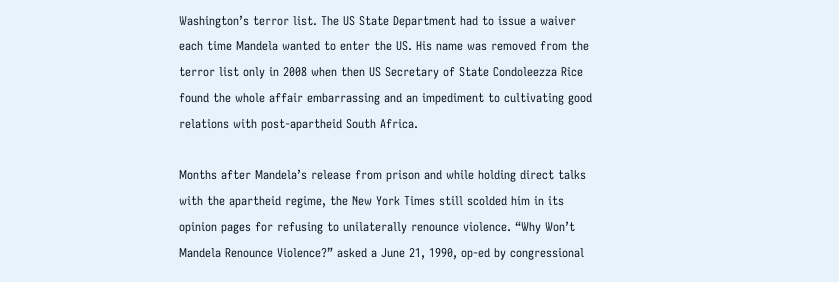Washington’s terror list. The US State Department had to issue a waiver each time Mandela wanted to enter the US. His name was removed from the terror list only in 2008 when then US Secretary of State Condoleezza Rice found the whole affair embarrassing and an impediment to cultivating good relations with post-apartheid South Africa.

Months after Mandela’s release from prison and while holding direct talks with the apartheid regime, the New York Times still scolded him in its opinion pages for refusing to unilaterally renounce violence. “Why Won’t Mandela Renounce Violence?” asked a June 21, 1990, op-ed by congressional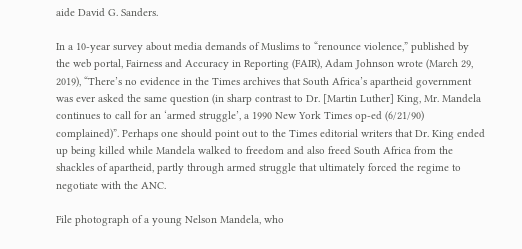aide David G. Sanders.

In a 10-year survey about media demands of Muslims to “renounce violence,” published by the web portal, Fairness and Accuracy in Reporting (FAIR), Adam Johnson wrote (March 29, 2019), “There’s no evidence in the Times archives that South Africa’s apartheid government was ever asked the same question (in sharp contrast to Dr. [Martin Luther] King, Mr. Mandela continues to call for an ‘armed struggle’, a 1990 New York Times op-ed (6/21/90) complained)”. Perhaps one should point out to the Times editorial writers that Dr. King ended up being killed while Mandela walked to freedom and also freed South Africa from the shackles of apartheid, partly through armed struggle that ultimately forced the regime to negotiate with the ANC.

File photograph of a young Nelson Mandela, who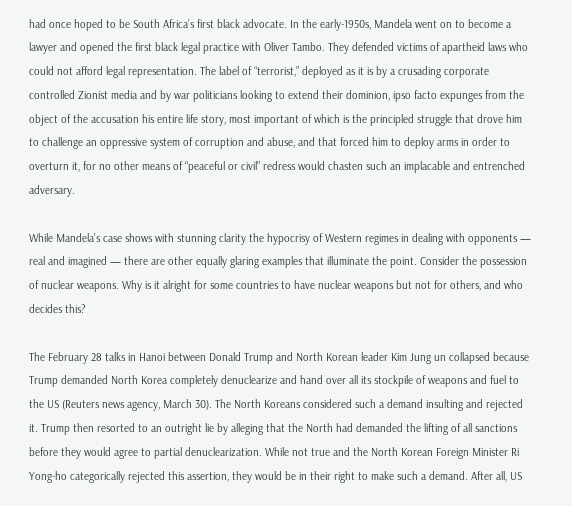had once hoped to be South Africa’s first black advocate. In the early-1950s, Mandela went on to become a lawyer and opened the first black legal practice with Oliver Tambo. They defended victims of apartheid laws who could not afford legal representation. The label of “terrorist,” deployed as it is by a crusading corporate controlled Zionist media and by war politicians looking to extend their dominion, ipso facto expunges from the object of the accusation his entire life story, most important of which is the principled struggle that drove him to challenge an oppressive system of corruption and abuse, and that forced him to deploy arms in order to overturn it, for no other means of “peaceful or civil” redress would chasten such an implacable and entrenched adversary.

While Mandela’s case shows with stunning clarity the hypocrisy of Western regimes in dealing with opponents — real and imagined — there are other equally glaring examples that illuminate the point. Consider the possession of nuclear weapons. Why is it alright for some countries to have nuclear weapons but not for others, and who decides this?

The February 28 talks in Hanoi between Donald Trump and North Korean leader Kim Jung un collapsed because Trump demanded North Korea completely denuclearize and hand over all its stockpile of weapons and fuel to the US (Reuters news agency, March 30). The North Koreans considered such a demand insulting and rejected it. Trump then resorted to an outright lie by alleging that the North had demanded the lifting of all sanctions before they would agree to partial denuclearization. While not true and the North Korean Foreign Minister Ri Yong-ho categorically rejected this assertion, they would be in their right to make such a demand. After all, US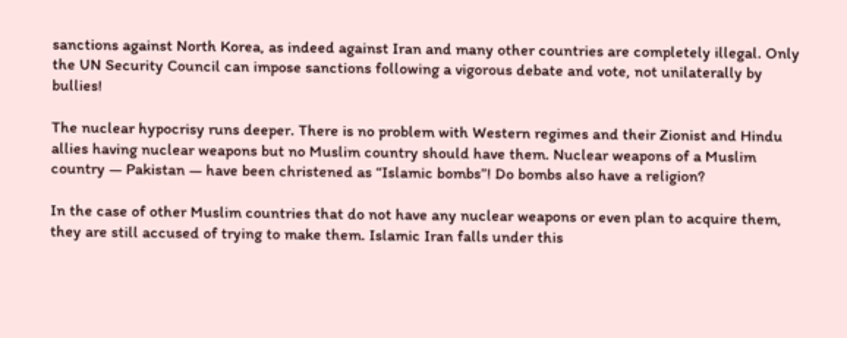sanctions against North Korea, as indeed against Iran and many other countries are completely illegal. Only the UN Security Council can impose sanctions following a vigorous debate and vote, not unilaterally by bullies!

The nuclear hypocrisy runs deeper. There is no problem with Western regimes and their Zionist and Hindu allies having nuclear weapons but no Muslim country should have them. Nuclear weapons of a Muslim country — Pakistan — have been christened as “Islamic bombs”! Do bombs also have a religion?

In the case of other Muslim countries that do not have any nuclear weapons or even plan to acquire them, they are still accused of trying to make them. Islamic Iran falls under this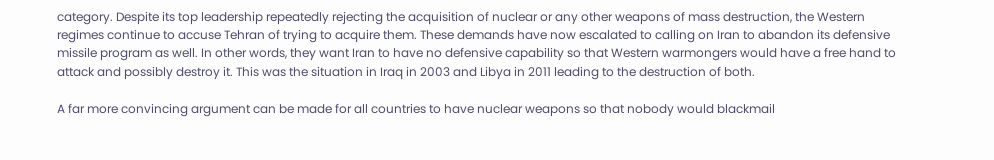category. Despite its top leadership repeatedly rejecting the acquisition of nuclear or any other weapons of mass destruction, the Western regimes continue to accuse Tehran of trying to acquire them. These demands have now escalated to calling on Iran to abandon its defensive missile program as well. In other words, they want Iran to have no defensive capability so that Western warmongers would have a free hand to attack and possibly destroy it. This was the situation in Iraq in 2003 and Libya in 2011 leading to the destruction of both.

A far more convincing argument can be made for all countries to have nuclear weapons so that nobody would blackmail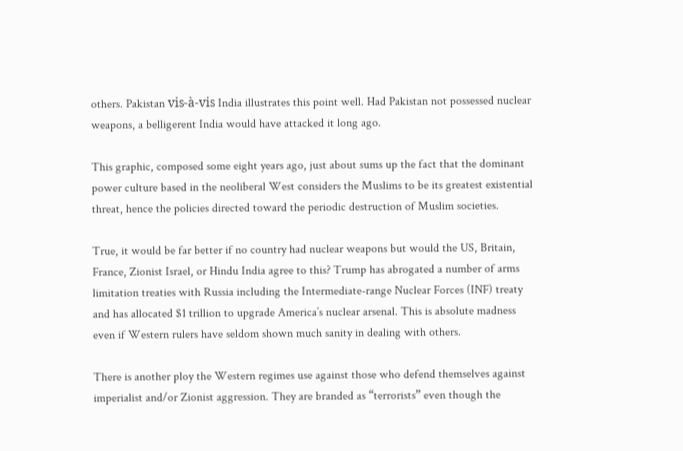others. Pakistan vis-à-vis India illustrates this point well. Had Pakistan not possessed nuclear weapons, a belligerent India would have attacked it long ago.

This graphic, composed some eight years ago, just about sums up the fact that the dominant power culture based in the neoliberal West considers the Muslims to be its greatest existential threat, hence the policies directed toward the periodic destruction of Muslim societies.

True, it would be far better if no country had nuclear weapons but would the US, Britain, France, Zionist Israel, or Hindu India agree to this? Trump has abrogated a number of arms limitation treaties with Russia including the Intermediate-range Nuclear Forces (INF) treaty and has allocated $1 trillion to upgrade America’s nuclear arsenal. This is absolute madness even if Western rulers have seldom shown much sanity in dealing with others.

There is another ploy the Western regimes use against those who defend themselves against imperialist and/or Zionist aggression. They are branded as “terrorists” even though the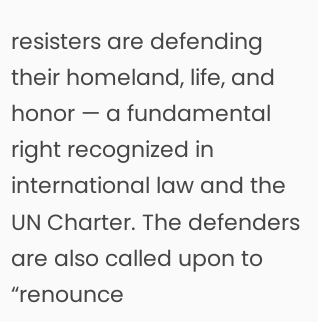resisters are defending their homeland, life, and honor — a fundamental right recognized in international law and the UN Charter. The defenders are also called upon to “renounce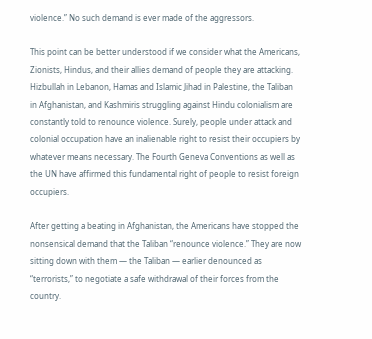violence.” No such demand is ever made of the aggressors.

This point can be better understood if we consider what the Americans, Zionists, Hindus, and their allies demand of people they are attacking. Hizbullah in Lebanon, Hamas and Islamic Jihad in Palestine, the Taliban in Afghanistan, and Kashmiris struggling against Hindu colonialism are constantly told to renounce violence. Surely, people under attack and colonial occupation have an inalienable right to resist their occupiers by whatever means necessary. The Fourth Geneva Conventions as well as the UN have affirmed this fundamental right of people to resist foreign occupiers.

After getting a beating in Afghanistan, the Americans have stopped the nonsensical demand that the Taliban “renounce violence.” They are now sitting down with them — the Taliban — earlier denounced as “terrorists,” to negotiate a safe withdrawal of their forces from the country.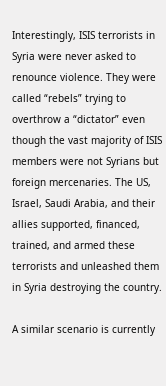Interestingly, ISIS terrorists in Syria were never asked to renounce violence. They were called “rebels” trying to overthrow a “dictator” even though the vast majority of ISIS members were not Syrians but foreign mercenaries. The US, Israel, Saudi Arabia, and their allies supported, financed, trained, and armed these terrorists and unleashed them in Syria destroying the country.

A similar scenario is currently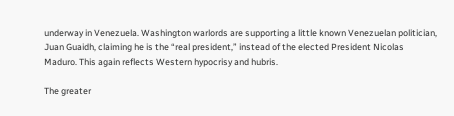underway in Venezuela. Washington warlords are supporting a little known Venezuelan politician, Juan Guaidh, claiming he is the “real president,” instead of the elected President Nicolas Maduro. This again reflects Western hypocrisy and hubris.

The greater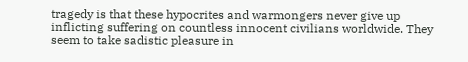tragedy is that these hypocrites and warmongers never give up inflicting suffering on countless innocent civilians worldwide. They seem to take sadistic pleasure in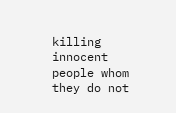killing innocent people whom they do not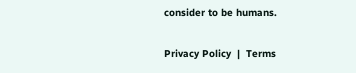consider to be humans.

Privacy Policy  |  Terms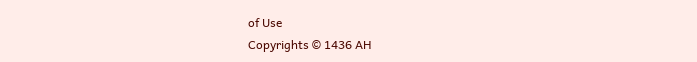of Use
Copyrights © 1436 AH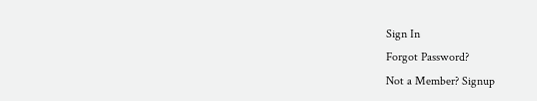Sign In
Forgot Password?
Not a Member? Signup